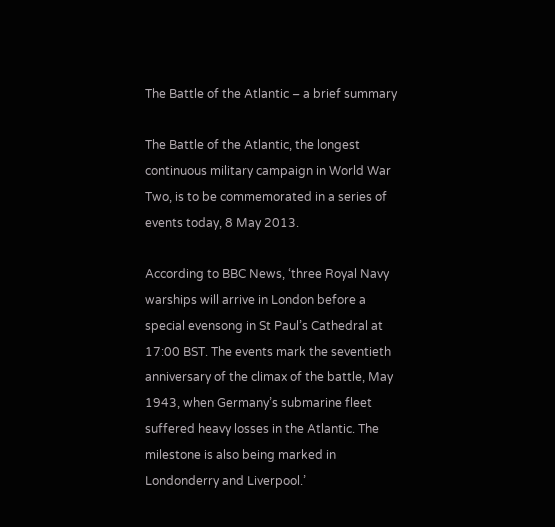The Battle of the Atlantic – a brief summary

The Battle of the Atlantic, the longest continuous military campaign in World War Two, is to be commemorated in a series of events today, 8 May 2013.

According to BBC News, ‘three Royal Navy warships will arrive in London before a special evensong in St Paul’s Cathedral at 17:00 BST. The events mark the seventieth anniversary of the climax of the battle, May 1943, when Germany’s submarine fleet suffered heavy losses in the Atlantic. The milestone is also being marked in Londonderry and Liverpool.’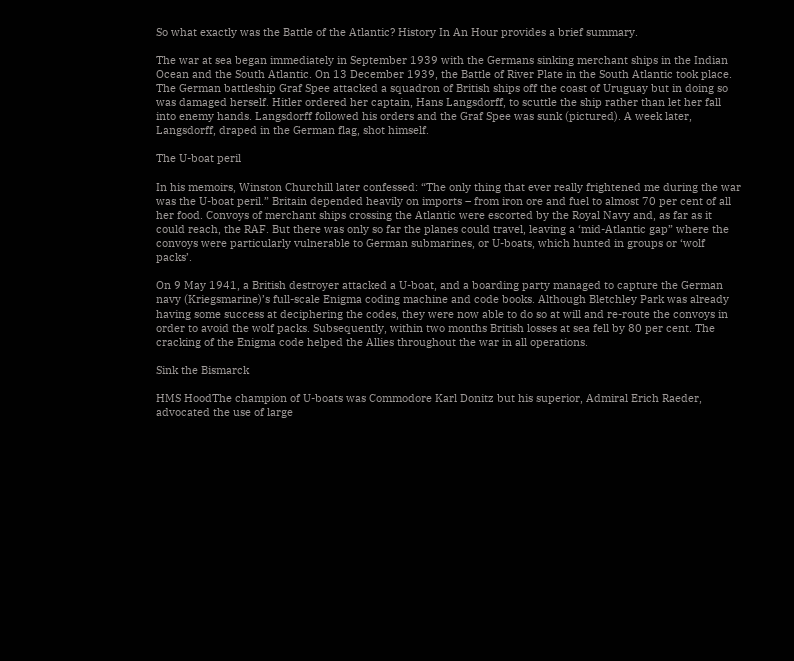So what exactly was the Battle of the Atlantic? History In An Hour provides a brief summary.

The war at sea began immediately in September 1939 with the Germans sinking merchant ships in the Indian Ocean and the South Atlantic. On 13 December 1939, the Battle of River Plate in the South Atlantic took place. The German battleship Graf Spee attacked a squadron of British ships off the coast of Uruguay but in doing so was damaged herself. Hitler ordered her captain, Hans Langsdorff, to scuttle the ship rather than let her fall into enemy hands. Langsdorff followed his orders and the Graf Spee was sunk (pictured). A week later, Langsdorff, draped in the German flag, shot himself.

The U-boat peril

In his memoirs, Winston Churchill later confessed: “The only thing that ever really frightened me during the war was the U-boat peril.” Britain depended heavily on imports – from iron ore and fuel to almost 70 per cent of all her food. Convoys of merchant ships crossing the Atlantic were escorted by the Royal Navy and, as far as it could reach, the RAF. But there was only so far the planes could travel, leaving a ‘mid-Atlantic gap” where the convoys were particularly vulnerable to German submarines, or U-boats, which hunted in groups or ‘wolf packs’.

On 9 May 1941, a British destroyer attacked a U-boat, and a boarding party managed to capture the German navy (Kriegsmarine)’s full-scale Enigma coding machine and code books. Although Bletchley Park was already having some success at deciphering the codes, they were now able to do so at will and re-route the convoys in order to avoid the wolf packs. Subsequently, within two months British losses at sea fell by 80 per cent. The cracking of the Enigma code helped the Allies throughout the war in all operations.

Sink the Bismarck

HMS HoodThe champion of U-boats was Commodore Karl Donitz but his superior, Admiral Erich Raeder, advocated the use of large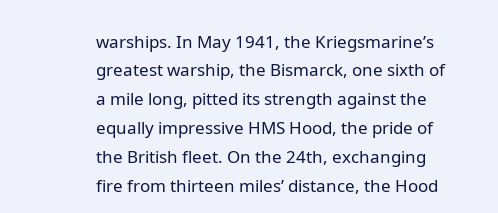warships. In May 1941, the Kriegsmarine’s greatest warship, the Bismarck, one sixth of a mile long, pitted its strength against the equally impressive HMS Hood, the pride of the British fleet. On the 24th, exchanging fire from thirteen miles’ distance, the Hood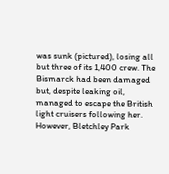was sunk (pictured), losing all but three of its 1,400 crew. The Bismarck had been damaged but, despite leaking oil, managed to escape the British light cruisers following her. However, Bletchley Park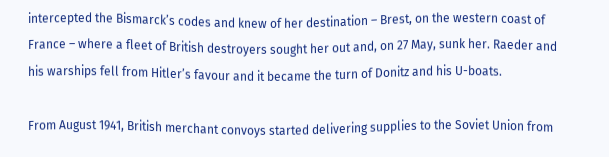intercepted the Bismarck’s codes and knew of her destination – Brest, on the western coast of France – where a fleet of British destroyers sought her out and, on 27 May, sunk her. Raeder and his warships fell from Hitler’s favour and it became the turn of Donitz and his U-boats.

From August 1941, British merchant convoys started delivering supplies to the Soviet Union from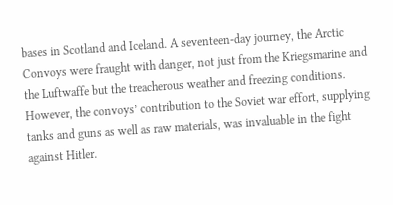bases in Scotland and Iceland. A seventeen-day journey, the Arctic Convoys were fraught with danger, not just from the Kriegsmarine and the Luftwaffe but the treacherous weather and freezing conditions. However, the convoys’ contribution to the Soviet war effort, supplying tanks and guns as well as raw materials, was invaluable in the fight against Hitler.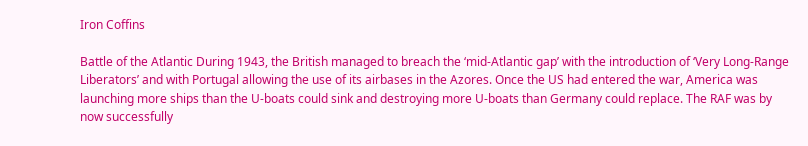Iron Coffins

Battle of the Atlantic During 1943, the British managed to breach the ‘mid-Atlantic gap’ with the introduction of ‘Very Long-Range Liberators’ and with Portugal allowing the use of its airbases in the Azores. Once the US had entered the war, America was launching more ships than the U-boats could sink and destroying more U-boats than Germany could replace. The RAF was by now successfully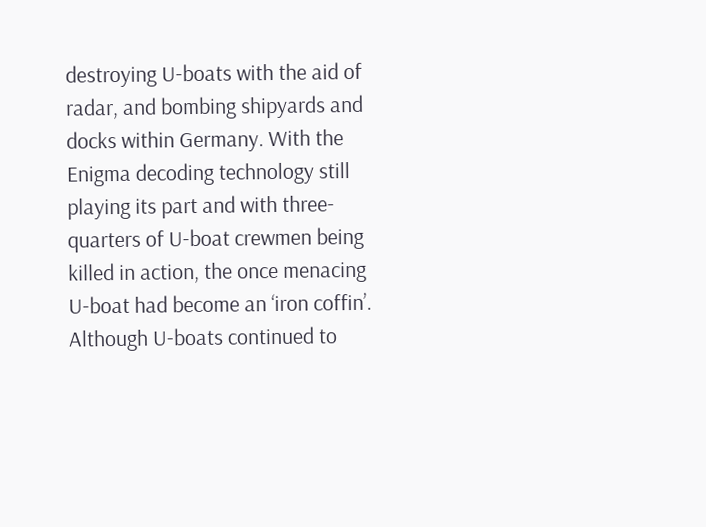destroying U-boats with the aid of radar, and bombing shipyards and docks within Germany. With the Enigma decoding technology still playing its part and with three-quarters of U-boat crewmen being killed in action, the once menacing U-boat had become an ‘iron coffin’. Although U-boats continued to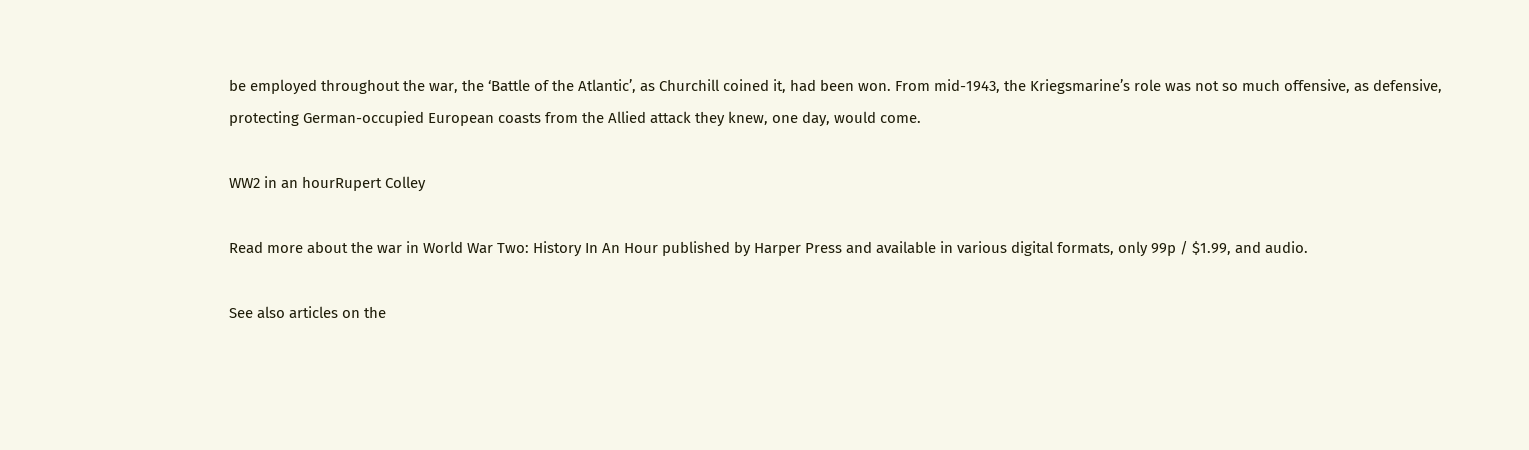be employed throughout the war, the ‘Battle of the Atlantic’, as Churchill coined it, had been won. From mid-1943, the Kriegsmarine’s role was not so much offensive, as defensive, protecting German-occupied European coasts from the Allied attack they knew, one day, would come.

WW2 in an hourRupert Colley

Read more about the war in World War Two: History In An Hour published by Harper Press and available in various digital formats, only 99p / $1.99, and audio.

See also articles on the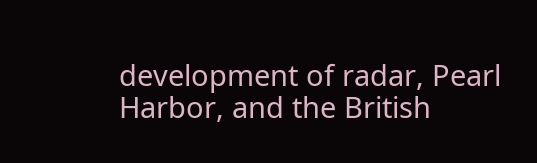development of radar, Pearl Harbor, and the British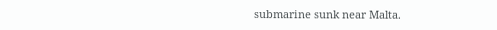submarine sunk near Malta.